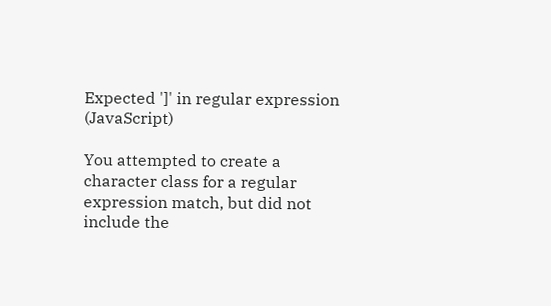Expected ']' in regular expression (JavaScript)

You attempted to create a character class for a regular expression match, but did not include the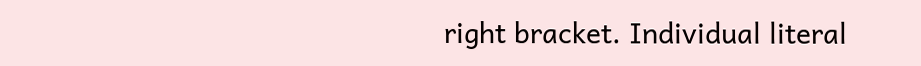right bracket. Individual literal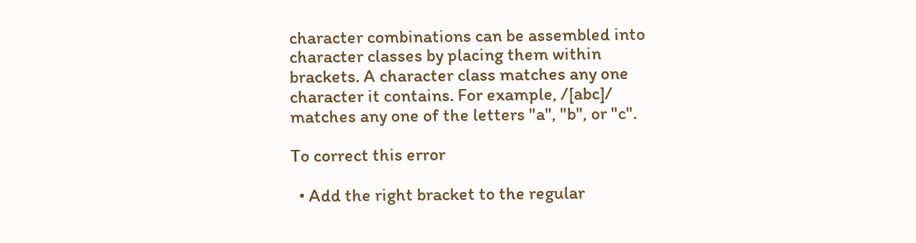character combinations can be assembled into character classes by placing them within brackets. A character class matches any one character it contains. For example, /[abc]/ matches any one of the letters "a", "b", or "c".

To correct this error

  • Add the right bracket to the regular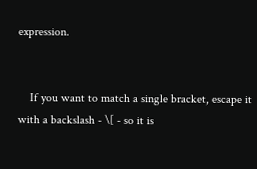expression.


    If you want to match a single bracket, escape it with a backslash - \[ - so it is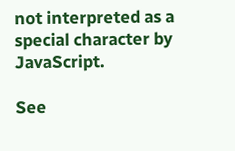not interpreted as a special character by JavaScript.

See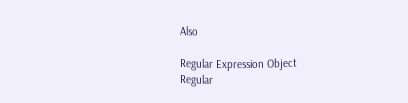Also

Regular Expression Object
Regular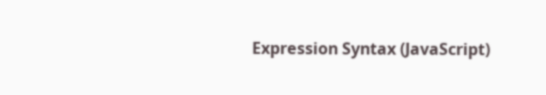Expression Syntax (JavaScript)